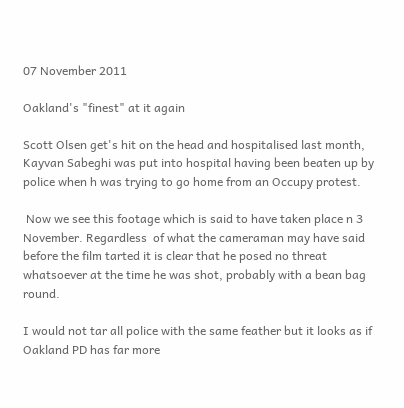07 November 2011

Oakland's "finest" at it again

Scott Olsen get's hit on the head and hospitalised last month, Kayvan Sabeghi was put into hospital having been beaten up by police when h was trying to go home from an Occupy protest.

 Now we see this footage which is said to have taken place n 3 November. Regardless  of what the cameraman may have said before the film tarted it is clear that he posed no threat whatsoever at the time he was shot, probably with a bean bag round.

I would not tar all police with the same feather but it looks as if Oakland PD has far more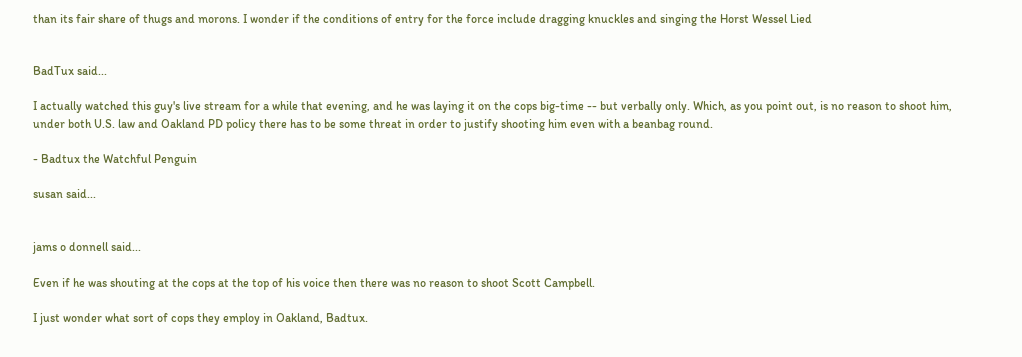than its fair share of thugs and morons. I wonder if the conditions of entry for the force include dragging knuckles and singing the Horst Wessel Lied


BadTux said...

I actually watched this guy's live stream for a while that evening, and he was laying it on the cops big-time -- but verbally only. Which, as you point out, is no reason to shoot him, under both U.S. law and Oakland PD policy there has to be some threat in order to justify shooting him even with a beanbag round.

- Badtux the Watchful Penguin

susan said...


jams o donnell said...

Even if he was shouting at the cops at the top of his voice then there was no reason to shoot Scott Campbell.

I just wonder what sort of cops they employ in Oakland, Badtux.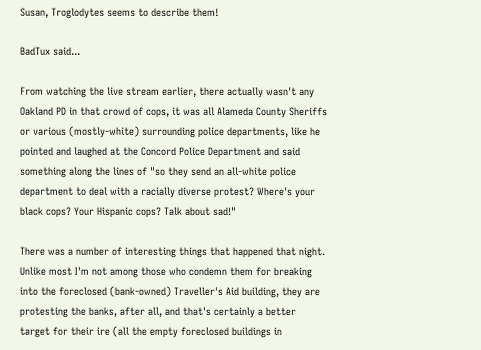Susan, Troglodytes seems to describe them!

BadTux said...

From watching the live stream earlier, there actually wasn't any Oakland PD in that crowd of cops, it was all Alameda County Sheriffs or various (mostly-white) surrounding police departments, like he pointed and laughed at the Concord Police Department and said something along the lines of "so they send an all-white police department to deal with a racially diverse protest? Where's your black cops? Your Hispanic cops? Talk about sad!"

There was a number of interesting things that happened that night. Unlike most I'm not among those who condemn them for breaking into the foreclosed (bank-owned) Traveller's Aid building, they are protesting the banks, after all, and that's certainly a better target for their ire (all the empty foreclosed buildings in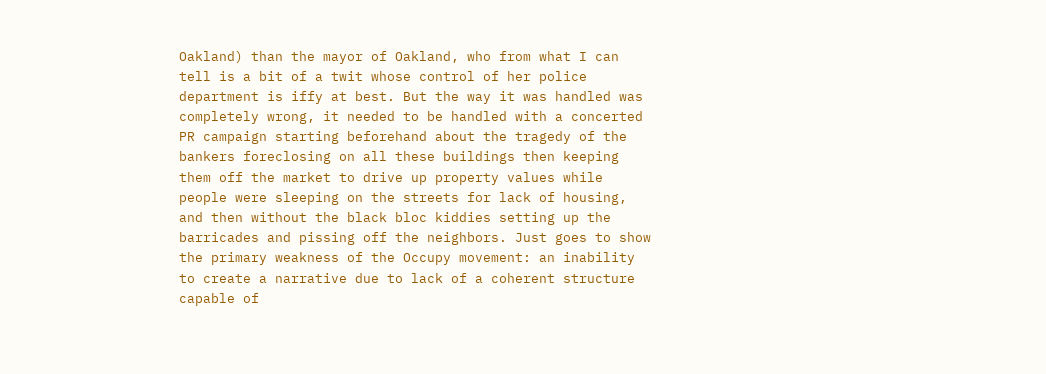Oakland) than the mayor of Oakland, who from what I can tell is a bit of a twit whose control of her police department is iffy at best. But the way it was handled was completely wrong, it needed to be handled with a concerted PR campaign starting beforehand about the tragedy of the bankers foreclosing on all these buildings then keeping them off the market to drive up property values while people were sleeping on the streets for lack of housing, and then without the black bloc kiddies setting up the barricades and pissing off the neighbors. Just goes to show the primary weakness of the Occupy movement: an inability to create a narrative due to lack of a coherent structure capable of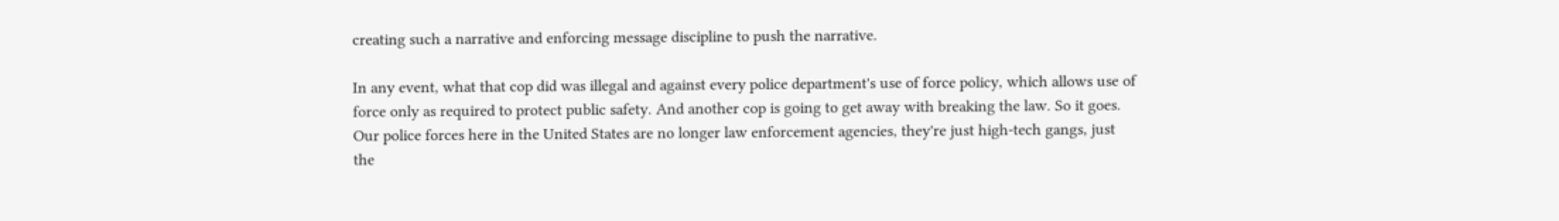creating such a narrative and enforcing message discipline to push the narrative.

In any event, what that cop did was illegal and against every police department's use of force policy, which allows use of force only as required to protect public safety. And another cop is going to get away with breaking the law. So it goes. Our police forces here in the United States are no longer law enforcement agencies, they're just high-tech gangs, just the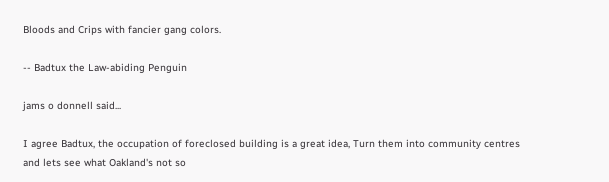Bloods and Crips with fancier gang colors.

-- Badtux the Law-abiding Penguin

jams o donnell said...

I agree Badtux, the occupation of foreclosed building is a great idea, Turn them into community centres and lets see what Oakland's not so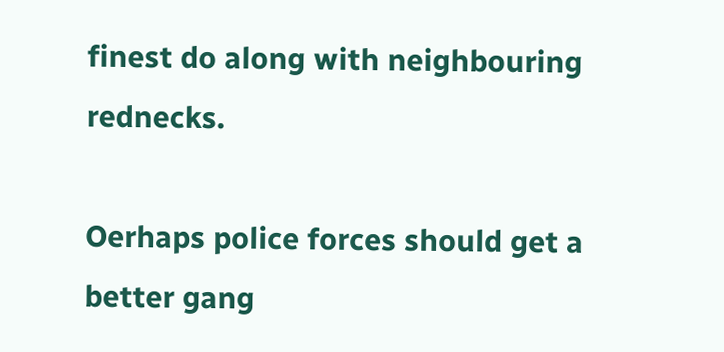finest do along with neighbouring rednecks.

Oerhaps police forces should get a better gang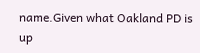name.Given what Oakland PD is up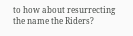to how about resurrecting the name the Riders?